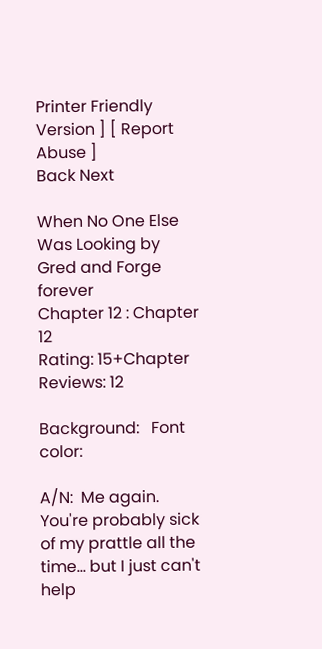Printer Friendly Version ] [ Report Abuse ]
Back Next

When No One Else Was Looking by Gred and Forge forever
Chapter 12 : Chapter 12
Rating: 15+Chapter Reviews: 12

Background:   Font color:

A/N:  Me again.  You're probably sick of my prattle all the time... but I just can't help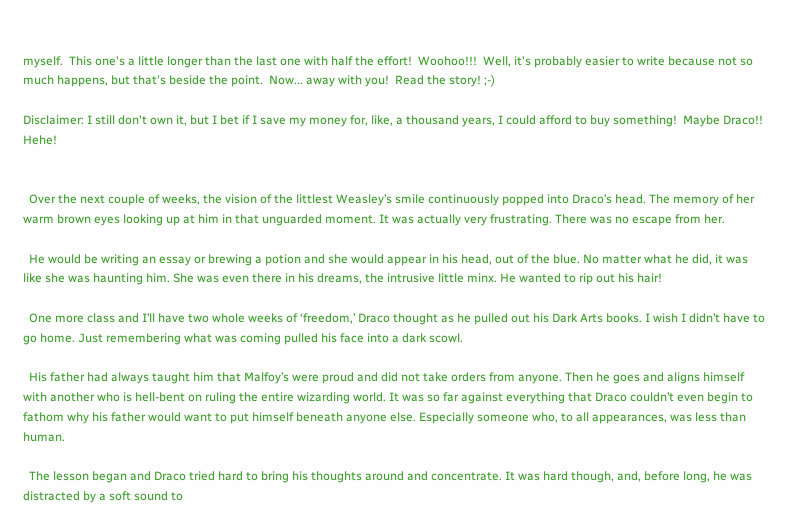myself.  This one's a little longer than the last one with half the effort!  Woohoo!!!  Well, it's probably easier to write because not so much happens, but that's beside the point.  Now... away with you!  Read the story! ;-)

Disclaimer: I still don't own it, but I bet if I save my money for, like, a thousand years, I could afford to buy something!  Maybe Draco!! Hehe!


  Over the next couple of weeks, the vision of the littlest Weasley’s smile continuously popped into Draco’s head. The memory of her warm brown eyes looking up at him in that unguarded moment. It was actually very frustrating. There was no escape from her.

  He would be writing an essay or brewing a potion and she would appear in his head, out of the blue. No matter what he did, it was like she was haunting him. She was even there in his dreams, the intrusive little minx. He wanted to rip out his hair!

  One more class and I’ll have two whole weeks of ‘freedom,’ Draco thought as he pulled out his Dark Arts books. I wish I didn’t have to go home. Just remembering what was coming pulled his face into a dark scowl.

  His father had always taught him that Malfoy’s were proud and did not take orders from anyone. Then he goes and aligns himself with another who is hell-bent on ruling the entire wizarding world. It was so far against everything that Draco couldn’t even begin to fathom why his father would want to put himself beneath anyone else. Especially someone who, to all appearances, was less than human.

  The lesson began and Draco tried hard to bring his thoughts around and concentrate. It was hard though, and, before long, he was distracted by a soft sound to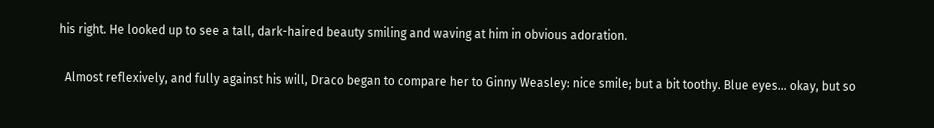his right. He looked up to see a tall, dark-haired beauty smiling and waving at him in obvious adoration.

  Almost reflexively, and fully against his will, Draco began to compare her to Ginny Weasley: nice smile; but a bit toothy. Blue eyes… okay, but so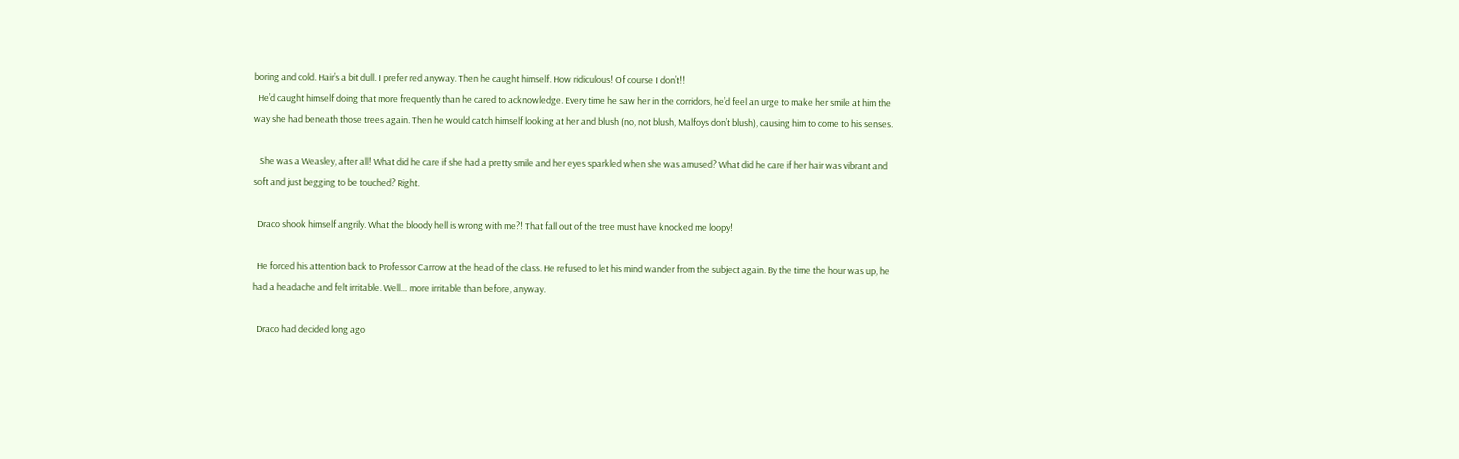boring and cold. Hair’s a bit dull. I prefer red anyway. Then he caught himself. How ridiculous! Of course I don’t!!
  He’d caught himself doing that more frequently than he cared to acknowledge. Every time he saw her in the corridors, he’d feel an urge to make her smile at him the way she had beneath those trees again. Then he would catch himself looking at her and blush (no, not blush, Malfoys don’t blush), causing him to come to his senses.

   She was a Weasley, after all! What did he care if she had a pretty smile and her eyes sparkled when she was amused? What did he care if her hair was vibrant and soft and just begging to be touched? Right.

  Draco shook himself angrily. What the bloody hell is wrong with me?! That fall out of the tree must have knocked me loopy!

  He forced his attention back to Professor Carrow at the head of the class. He refused to let his mind wander from the subject again. By the time the hour was up, he had a headache and felt irritable. Well… more irritable than before, anyway.

  Draco had decided long ago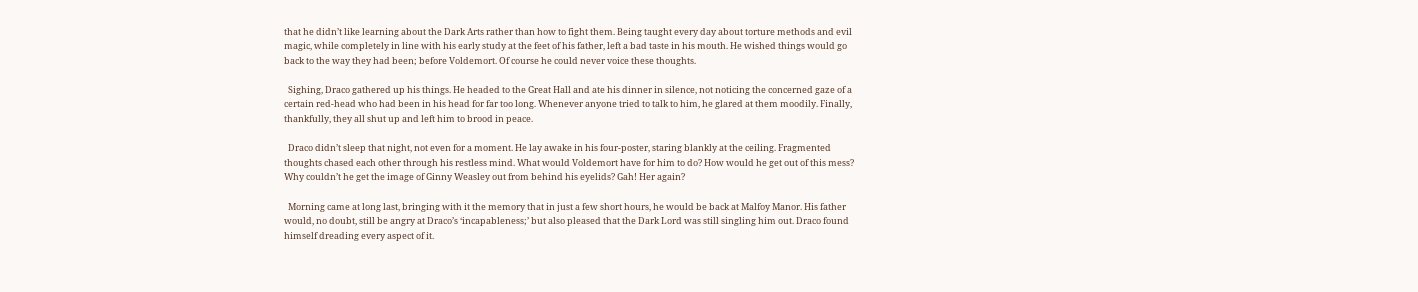that he didn’t like learning about the Dark Arts rather than how to fight them. Being taught every day about torture methods and evil magic, while completely in line with his early study at the feet of his father, left a bad taste in his mouth. He wished things would go back to the way they had been; before Voldemort. Of course he could never voice these thoughts.

  Sighing, Draco gathered up his things. He headed to the Great Hall and ate his dinner in silence, not noticing the concerned gaze of a certain red-head who had been in his head for far too long. Whenever anyone tried to talk to him, he glared at them moodily. Finally, thankfully, they all shut up and left him to brood in peace.

  Draco didn’t sleep that night, not even for a moment. He lay awake in his four-poster, staring blankly at the ceiling. Fragmented thoughts chased each other through his restless mind. What would Voldemort have for him to do? How would he get out of this mess? Why couldn’t he get the image of Ginny Weasley out from behind his eyelids? Gah! Her again?

  Morning came at long last, bringing with it the memory that in just a few short hours, he would be back at Malfoy Manor. His father would, no doubt, still be angry at Draco’s ‘incapableness;’ but also pleased that the Dark Lord was still singling him out. Draco found himself dreading every aspect of it.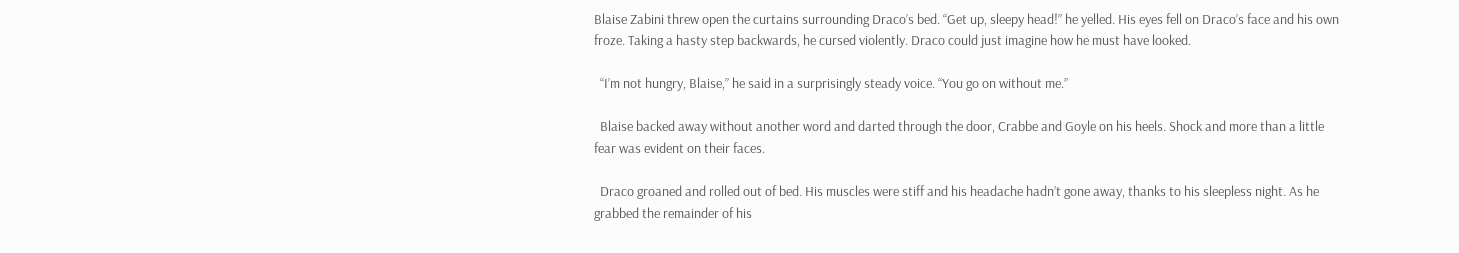Blaise Zabini threw open the curtains surrounding Draco’s bed. “Get up, sleepy head!” he yelled. His eyes fell on Draco’s face and his own froze. Taking a hasty step backwards, he cursed violently. Draco could just imagine how he must have looked.

  “I’m not hungry, Blaise,” he said in a surprisingly steady voice. “You go on without me.”

  Blaise backed away without another word and darted through the door, Crabbe and Goyle on his heels. Shock and more than a little fear was evident on their faces.

  Draco groaned and rolled out of bed. His muscles were stiff and his headache hadn’t gone away, thanks to his sleepless night. As he grabbed the remainder of his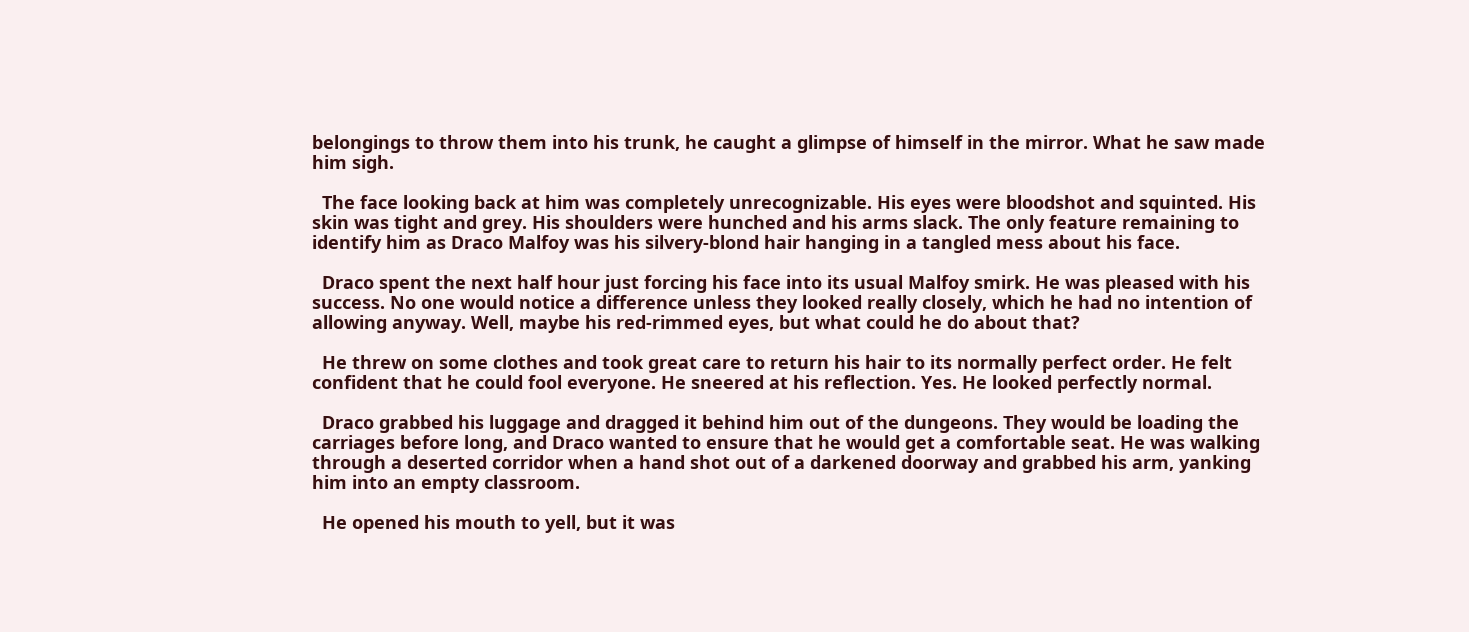belongings to throw them into his trunk, he caught a glimpse of himself in the mirror. What he saw made him sigh.

  The face looking back at him was completely unrecognizable. His eyes were bloodshot and squinted. His skin was tight and grey. His shoulders were hunched and his arms slack. The only feature remaining to identify him as Draco Malfoy was his silvery-blond hair hanging in a tangled mess about his face.

  Draco spent the next half hour just forcing his face into its usual Malfoy smirk. He was pleased with his success. No one would notice a difference unless they looked really closely, which he had no intention of allowing anyway. Well, maybe his red-rimmed eyes, but what could he do about that?

  He threw on some clothes and took great care to return his hair to its normally perfect order. He felt confident that he could fool everyone. He sneered at his reflection. Yes. He looked perfectly normal.

  Draco grabbed his luggage and dragged it behind him out of the dungeons. They would be loading the carriages before long, and Draco wanted to ensure that he would get a comfortable seat. He was walking through a deserted corridor when a hand shot out of a darkened doorway and grabbed his arm, yanking him into an empty classroom.

  He opened his mouth to yell, but it was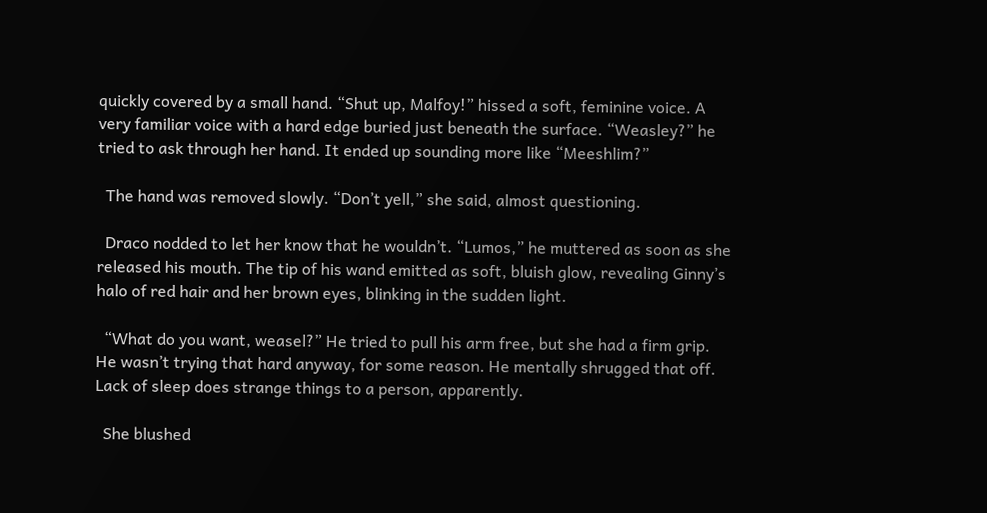quickly covered by a small hand. “Shut up, Malfoy!” hissed a soft, feminine voice. A very familiar voice with a hard edge buried just beneath the surface. “Weasley?” he tried to ask through her hand. It ended up sounding more like “Meeshlim?”

  The hand was removed slowly. “Don’t yell,” she said, almost questioning.

  Draco nodded to let her know that he wouldn’t. “Lumos,” he muttered as soon as she released his mouth. The tip of his wand emitted as soft, bluish glow, revealing Ginny’s halo of red hair and her brown eyes, blinking in the sudden light.

  “What do you want, weasel?” He tried to pull his arm free, but she had a firm grip. He wasn’t trying that hard anyway, for some reason. He mentally shrugged that off. Lack of sleep does strange things to a person, apparently.

  She blushed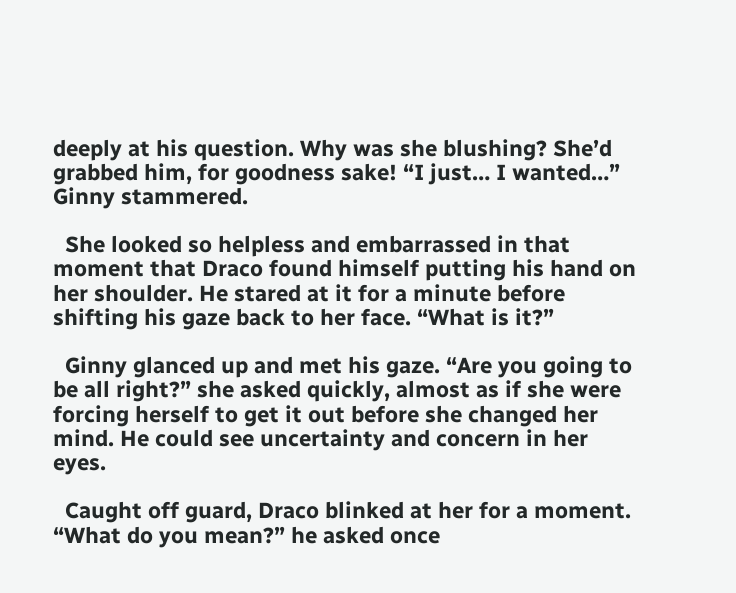deeply at his question. Why was she blushing? She’d grabbed him, for goodness sake! “I just… I wanted…” Ginny stammered.

  She looked so helpless and embarrassed in that moment that Draco found himself putting his hand on her shoulder. He stared at it for a minute before shifting his gaze back to her face. “What is it?”

  Ginny glanced up and met his gaze. “Are you going to be all right?” she asked quickly, almost as if she were forcing herself to get it out before she changed her mind. He could see uncertainty and concern in her eyes.

  Caught off guard, Draco blinked at her for a moment. “What do you mean?” he asked once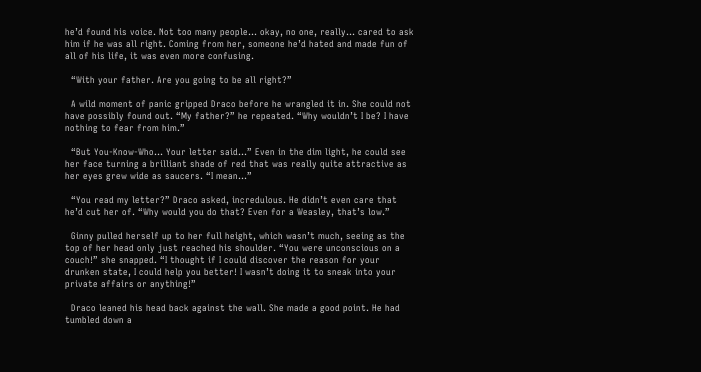he’d found his voice. Not too many people… okay, no one, really… cared to ask him if he was all right. Coming from her, someone he’d hated and made fun of all of his life, it was even more confusing.

  “With your father. Are you going to be all right?”

  A wild moment of panic gripped Draco before he wrangled it in. She could not have possibly found out. “My father?” he repeated. “Why wouldn’t I be? I have nothing to fear from him.”

  “But You-Know-Who… Your letter said…” Even in the dim light, he could see her face turning a brilliant shade of red that was really quite attractive as her eyes grew wide as saucers. “I mean…”

  “You read my letter?” Draco asked, incredulous. He didn’t even care that he’d cut her of. “Why would you do that? Even for a Weasley, that’s low.”

  Ginny pulled herself up to her full height, which wasn’t much, seeing as the top of her head only just reached his shoulder. “You were unconscious on a couch!” she snapped. “I thought if I could discover the reason for your drunken state, I could help you better! I wasn’t doing it to sneak into your private affairs or anything!”

  Draco leaned his head back against the wall. She made a good point. He had tumbled down a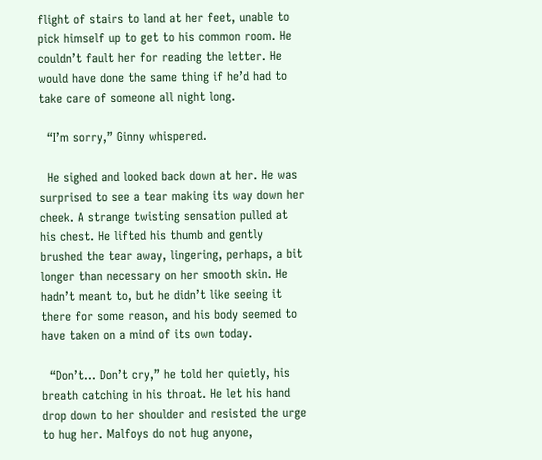flight of stairs to land at her feet, unable to pick himself up to get to his common room. He couldn’t fault her for reading the letter. He would have done the same thing if he’d had to take care of someone all night long.

  “I’m sorry,” Ginny whispered.

  He sighed and looked back down at her. He was surprised to see a tear making its way down her cheek. A strange twisting sensation pulled at his chest. He lifted his thumb and gently brushed the tear away, lingering, perhaps, a bit longer than necessary on her smooth skin. He hadn’t meant to, but he didn’t like seeing it there for some reason, and his body seemed to have taken on a mind of its own today.

  “Don’t… Don’t cry,” he told her quietly, his breath catching in his throat. He let his hand drop down to her shoulder and resisted the urge to hug her. Malfoys do not hug anyone,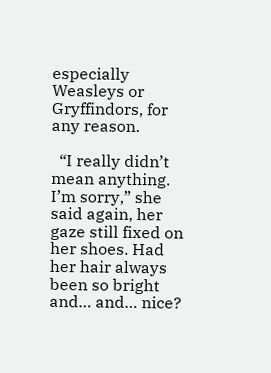especially Weasleys or Gryffindors, for any reason.

  “I really didn’t mean anything. I’m sorry,” she said again, her gaze still fixed on her shoes. Had her hair always been so bright and… and… nice?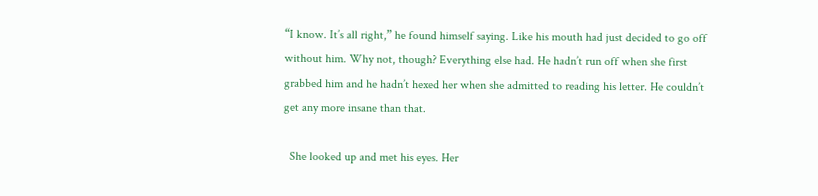“I know. It’s all right,” he found himself saying. Like his mouth had just decided to go off without him. Why not, though? Everything else had. He hadn’t run off when she first grabbed him and he hadn’t hexed her when she admitted to reading his letter. He couldn’t get any more insane than that.

  She looked up and met his eyes. Her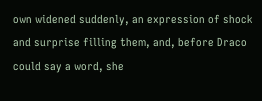own widened suddenly, an expression of shock and surprise filling them, and, before Draco could say a word, she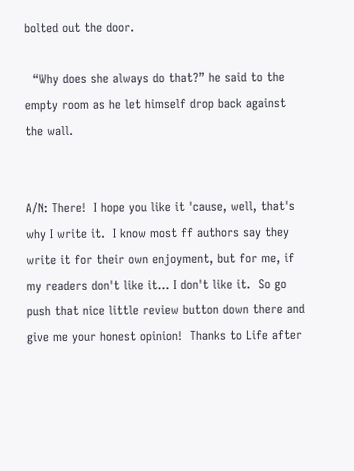bolted out the door.

  “Why does she always do that?” he said to the empty room as he let himself drop back against the wall.


A/N: There!  I hope you like it 'cause, well, that's why I write it.  I know most ff authors say they write it for their own enjoyment, but for me, if my readers don't like it... I don't like it.  So go push that nice little review button down there and give me your honest opinion!  Thanks to Life after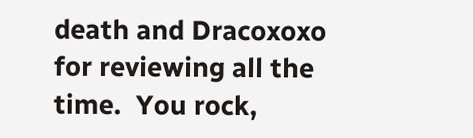death and Dracoxoxo for reviewing all the time.  You rock,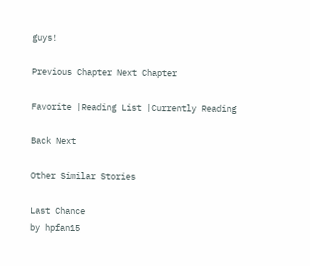guys!

Previous Chapter Next Chapter

Favorite |Reading List |Currently Reading

Back Next

Other Similar Stories

Last Chance
by hpfan15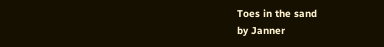Toes in the sand
by Janner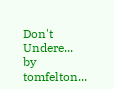Don't Undere...
by tomfelton...